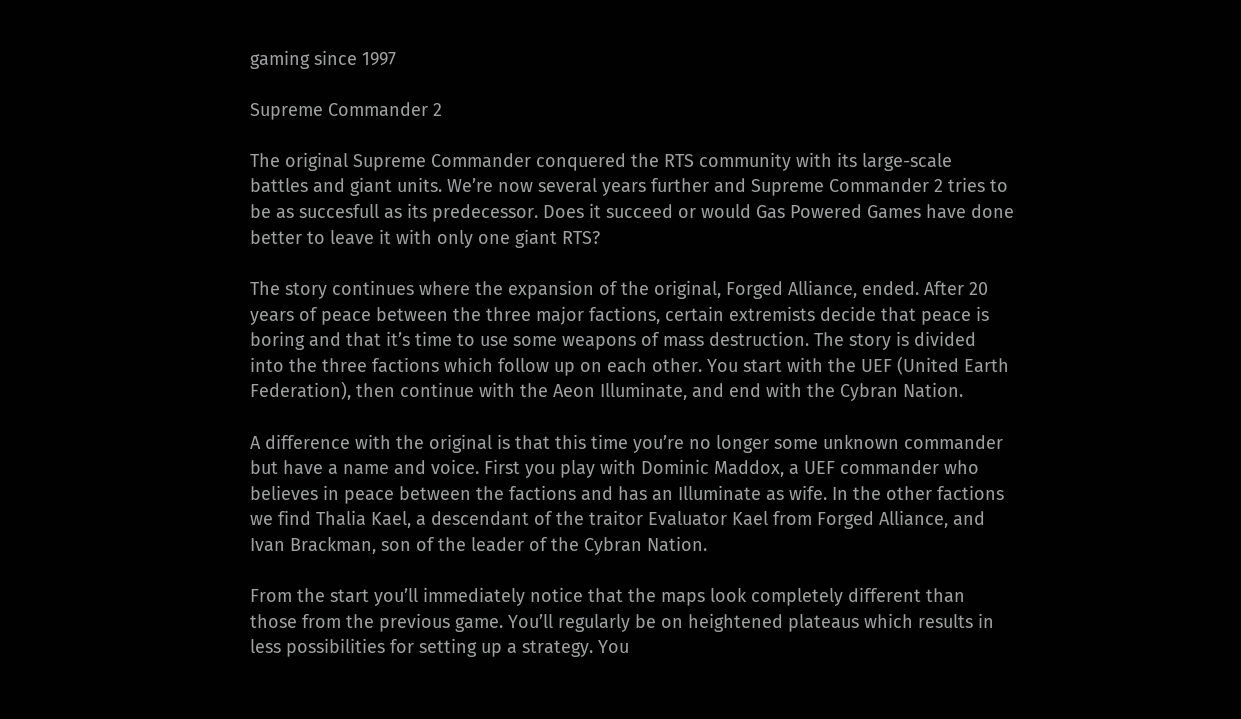gaming since 1997

Supreme Commander 2

The original Supreme Commander conquered the RTS community with its large-scale battles and giant units. We’re now several years further and Supreme Commander 2 tries to be as succesfull as its predecessor. Does it succeed or would Gas Powered Games have done better to leave it with only one giant RTS?

The story continues where the expansion of the original, Forged Alliance, ended. After 20 years of peace between the three major factions, certain extremists decide that peace is boring and that it’s time to use some weapons of mass destruction. The story is divided into the three factions which follow up on each other. You start with the UEF (United Earth Federation), then continue with the Aeon Illuminate, and end with the Cybran Nation.

A difference with the original is that this time you’re no longer some unknown commander but have a name and voice. First you play with Dominic Maddox, a UEF commander who believes in peace between the factions and has an Illuminate as wife. In the other factions we find Thalia Kael, a descendant of the traitor Evaluator Kael from Forged Alliance, and Ivan Brackman, son of the leader of the Cybran Nation.

From the start you’ll immediately notice that the maps look completely different than those from the previous game. You’ll regularly be on heightened plateaus which results in less possibilities for setting up a strategy. You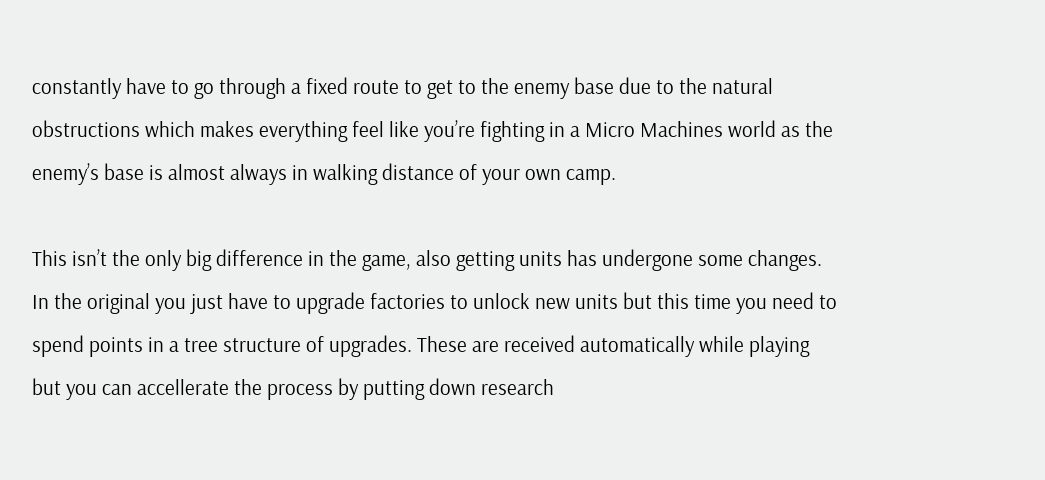constantly have to go through a fixed route to get to the enemy base due to the natural obstructions which makes everything feel like you’re fighting in a Micro Machines world as the enemy’s base is almost always in walking distance of your own camp.

This isn’t the only big difference in the game, also getting units has undergone some changes. In the original you just have to upgrade factories to unlock new units but this time you need to spend points in a tree structure of upgrades. These are received automatically while playing but you can accellerate the process by putting down research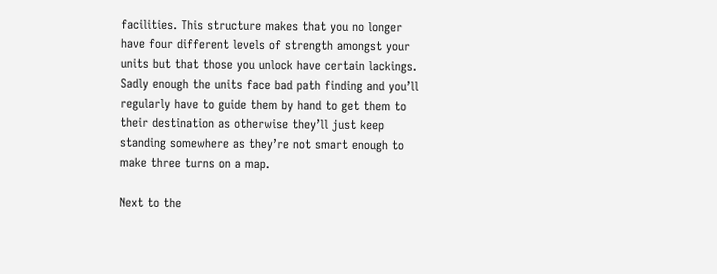facilities. This structure makes that you no longer have four different levels of strength amongst your units but that those you unlock have certain lackings. Sadly enough the units face bad path finding and you’ll regularly have to guide them by hand to get them to their destination as otherwise they’ll just keep standing somewhere as they’re not smart enough to make three turns on a map.

Next to the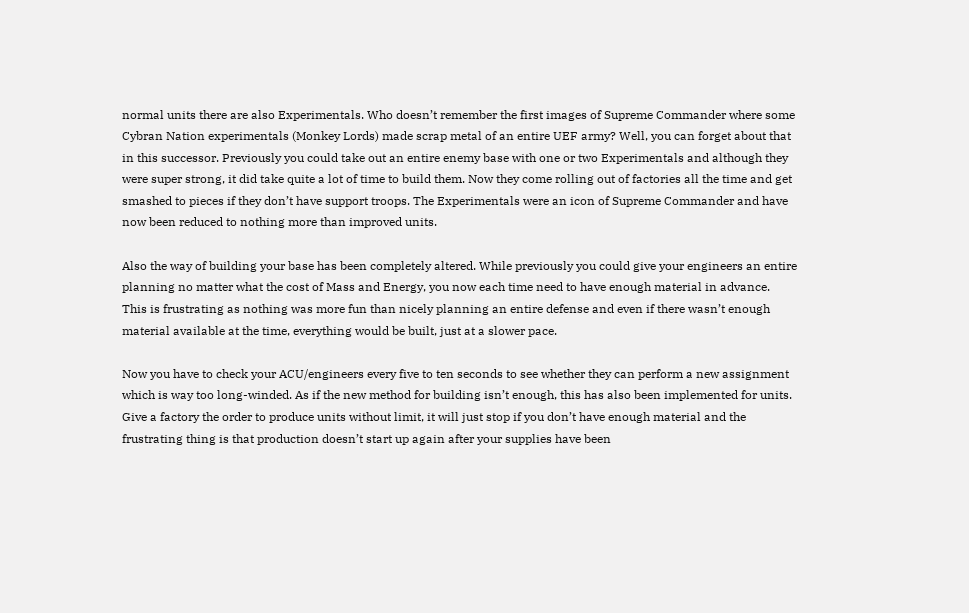normal units there are also Experimentals. Who doesn’t remember the first images of Supreme Commander where some Cybran Nation experimentals (Monkey Lords) made scrap metal of an entire UEF army? Well, you can forget about that in this successor. Previously you could take out an entire enemy base with one or two Experimentals and although they were super strong, it did take quite a lot of time to build them. Now they come rolling out of factories all the time and get smashed to pieces if they don’t have support troops. The Experimentals were an icon of Supreme Commander and have now been reduced to nothing more than improved units.

Also the way of building your base has been completely altered. While previously you could give your engineers an entire planning no matter what the cost of Mass and Energy, you now each time need to have enough material in advance. This is frustrating as nothing was more fun than nicely planning an entire defense and even if there wasn’t enough material available at the time, everything would be built, just at a slower pace.

Now you have to check your ACU/engineers every five to ten seconds to see whether they can perform a new assignment which is way too long-winded. As if the new method for building isn’t enough, this has also been implemented for units. Give a factory the order to produce units without limit, it will just stop if you don’t have enough material and the frustrating thing is that production doesn’t start up again after your supplies have been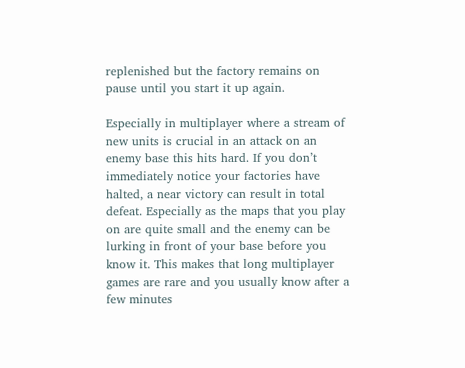replenished but the factory remains on pause until you start it up again.

Especially in multiplayer where a stream of new units is crucial in an attack on an enemy base this hits hard. If you don’t immediately notice your factories have halted, a near victory can result in total defeat. Especially as the maps that you play on are quite small and the enemy can be lurking in front of your base before you know it. This makes that long multiplayer games are rare and you usually know after a few minutes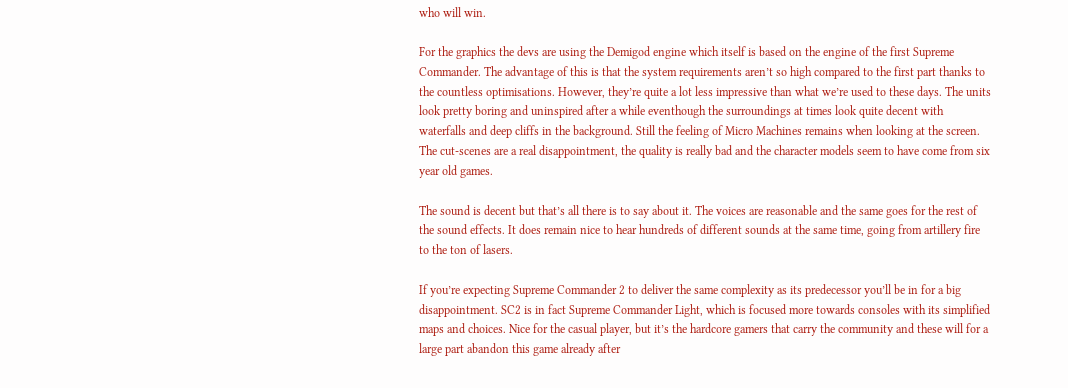who will win.

For the graphics the devs are using the Demigod engine which itself is based on the engine of the first Supreme Commander. The advantage of this is that the system requirements aren’t so high compared to the first part thanks to the countless optimisations. However, they’re quite a lot less impressive than what we’re used to these days. The units look pretty boring and uninspired after a while eventhough the surroundings at times look quite decent with waterfalls and deep cliffs in the background. Still the feeling of Micro Machines remains when looking at the screen. The cut-scenes are a real disappointment, the quality is really bad and the character models seem to have come from six year old games.

The sound is decent but that’s all there is to say about it. The voices are reasonable and the same goes for the rest of the sound effects. It does remain nice to hear hundreds of different sounds at the same time, going from artillery fire to the ton of lasers.

If you’re expecting Supreme Commander 2 to deliver the same complexity as its predecessor you’ll be in for a big disappointment. SC2 is in fact Supreme Commander Light, which is focused more towards consoles with its simplified maps and choices. Nice for the casual player, but it’s the hardcore gamers that carry the community and these will for a large part abandon this game already after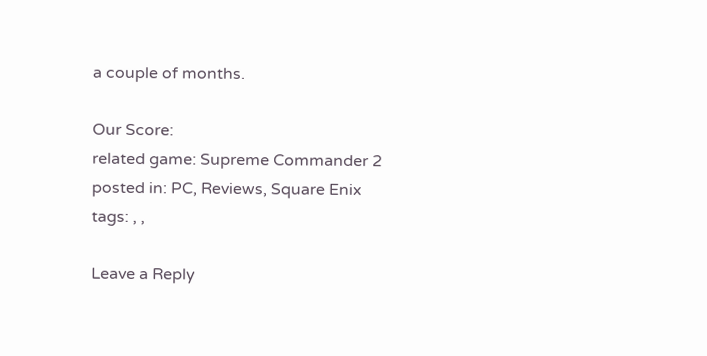a couple of months.

Our Score:
related game: Supreme Commander 2
posted in: PC, Reviews, Square Enix
tags: , ,

Leave a Reply